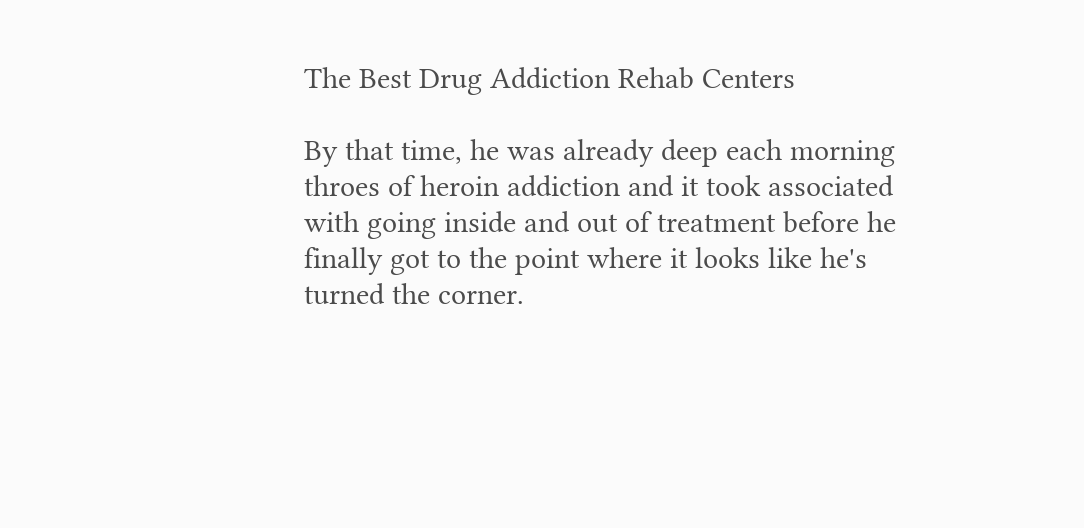The Best Drug Addiction Rehab Centers

By that time, he was already deep each morning throes of heroin addiction and it took associated with going inside and out of treatment before he finally got to the point where it looks like he's turned the corner.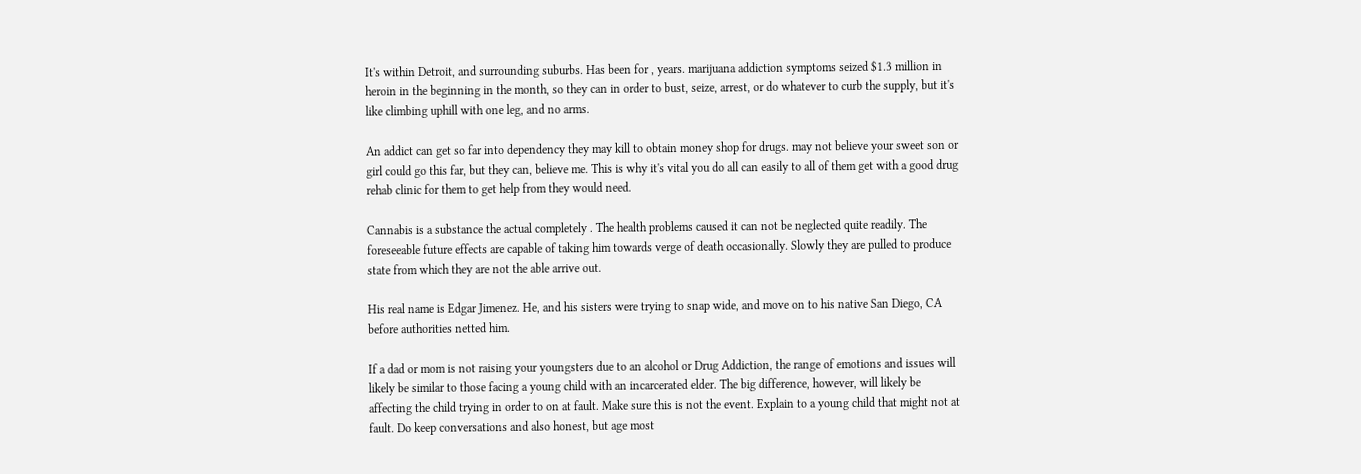It's within Detroit, and surrounding suburbs. Has been for , years. marijuana addiction symptoms seized $1.3 million in heroin in the beginning in the month, so they can in order to bust, seize, arrest, or do whatever to curb the supply, but it's like climbing uphill with one leg, and no arms.

An addict can get so far into dependency they may kill to obtain money shop for drugs. may not believe your sweet son or girl could go this far, but they can, believe me. This is why it's vital you do all can easily to all of them get with a good drug rehab clinic for them to get help from they would need.

Cannabis is a substance the actual completely . The health problems caused it can not be neglected quite readily. The foreseeable future effects are capable of taking him towards verge of death occasionally. Slowly they are pulled to produce state from which they are not the able arrive out.

His real name is Edgar Jimenez. He, and his sisters were trying to snap wide, and move on to his native San Diego, CA before authorities netted him.

If a dad or mom is not raising your youngsters due to an alcohol or Drug Addiction, the range of emotions and issues will likely be similar to those facing a young child with an incarcerated elder. The big difference, however, will likely be affecting the child trying in order to on at fault. Make sure this is not the event. Explain to a young child that might not at fault. Do keep conversations and also honest, but age most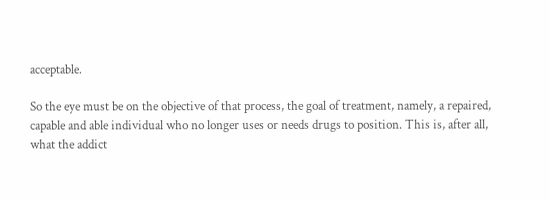acceptable.

So the eye must be on the objective of that process, the goal of treatment, namely, a repaired, capable and able individual who no longer uses or needs drugs to position. This is, after all, what the addict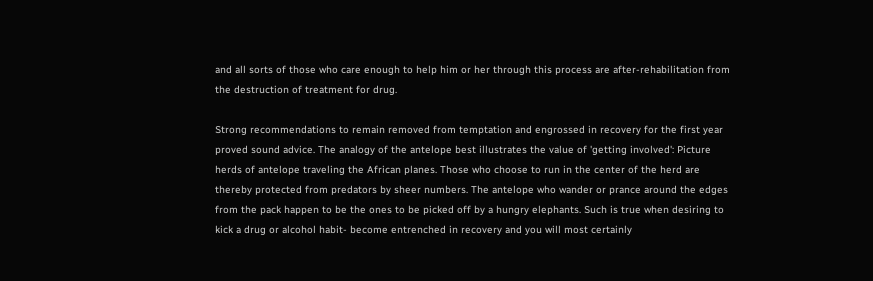and all sorts of those who care enough to help him or her through this process are after-rehabilitation from the destruction of treatment for drug.

Strong recommendations to remain removed from temptation and engrossed in recovery for the first year proved sound advice. The analogy of the antelope best illustrates the value of 'getting involved': Picture herds of antelope traveling the African planes. Those who choose to run in the center of the herd are thereby protected from predators by sheer numbers. The antelope who wander or prance around the edges from the pack happen to be the ones to be picked off by a hungry elephants. Such is true when desiring to kick a drug or alcohol habit- become entrenched in recovery and you will most certainly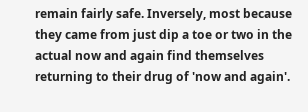remain fairly safe. Inversely, most because they came from just dip a toe or two in the actual now and again find themselves returning to their drug of 'now and again'.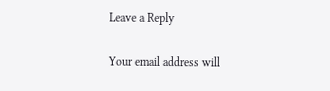Leave a Reply

Your email address will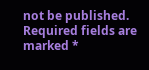not be published. Required fields are marked *